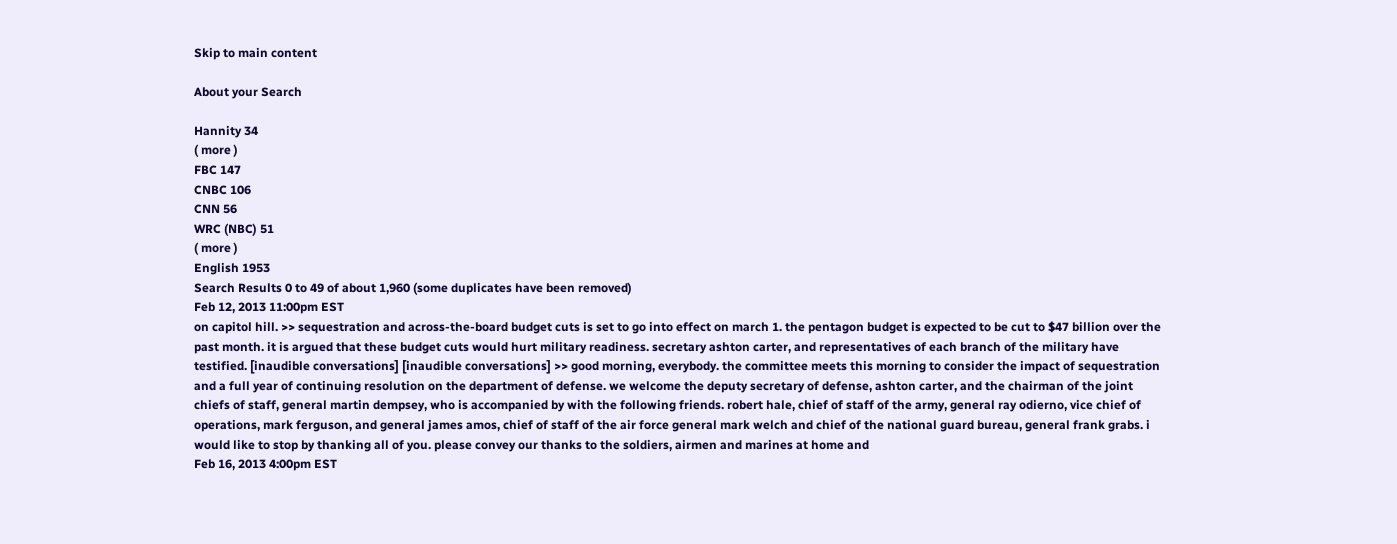Skip to main content

About your Search

Hannity 34
( more )
FBC 147
CNBC 106
CNN 56
WRC (NBC) 51
( more )
English 1953
Search Results 0 to 49 of about 1,960 (some duplicates have been removed)
Feb 12, 2013 11:00pm EST
on capitol hill. >> sequestration and across-the-board budget cuts is set to go into effect on march 1. the pentagon budget is expected to be cut to $47 billion over the past month. it is argued that these budget cuts would hurt military readiness. secretary ashton carter, and representatives of each branch of the military have testified. [inaudible conversations] [inaudible conversations] >> good morning, everybody. the committee meets this morning to consider the impact of sequestration and a full year of continuing resolution on the department of defense. we welcome the deputy secretary of defense, ashton carter, and the chairman of the joint chiefs of staff, general martin dempsey, who is accompanied by with the following friends. robert hale, chief of staff of the army, general ray odierno, vice chief of operations, mark ferguson, and general james amos, chief of staff of the air force general mark welch and chief of the national guard bureau, general frank grabs. i would like to stop by thanking all of you. please convey our thanks to the soldiers, airmen and marines at home and
Feb 16, 2013 4:00pm EST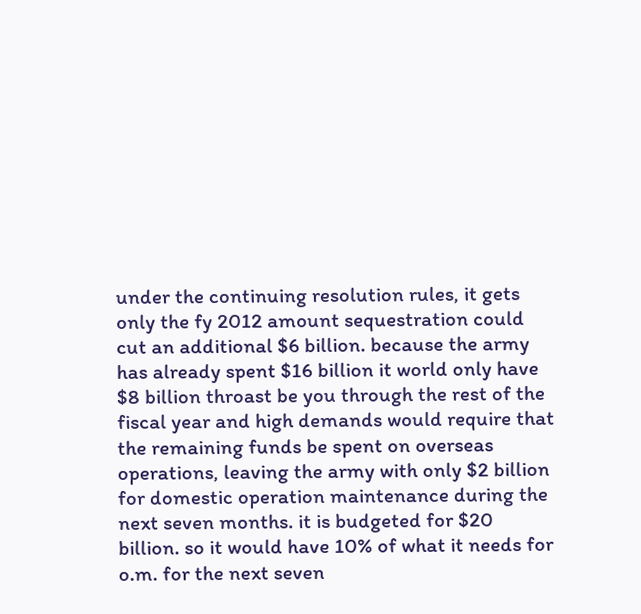under the continuing resolution rules, it gets only the fy 2012 amount sequestration could cut an additional $6 billion. because the army has already spent $16 billion it world only have $8 billion throast be you through the rest of the fiscal year and high demands would require that the remaining funds be spent on overseas operations, leaving the army with only $2 billion for domestic operation maintenance during the next seven months. it is budgeted for $20 billion. so it would have 10% of what it needs for o.m. for the next seven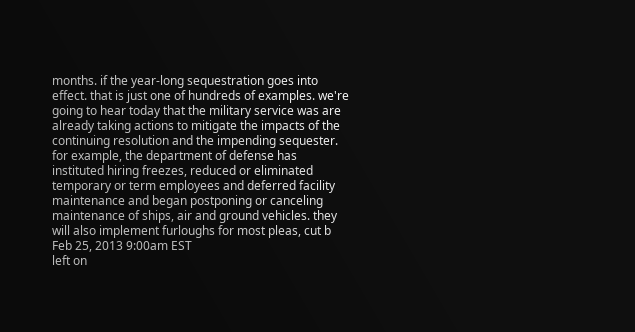months. if the year-long sequestration goes into effect. that is just one of hundreds of examples. we're going to hear today that the military service was are already taking actions to mitigate the impacts of the continuing resolution and the impending sequester. for example, the department of defense has instituted hiring freezes, reduced or eliminated temporary or term employees and deferred facility maintenance and began postponing or canceling maintenance of ships, air and ground vehicles. they will also implement furloughs for most pleas, cut b
Feb 25, 2013 9:00am EST
left on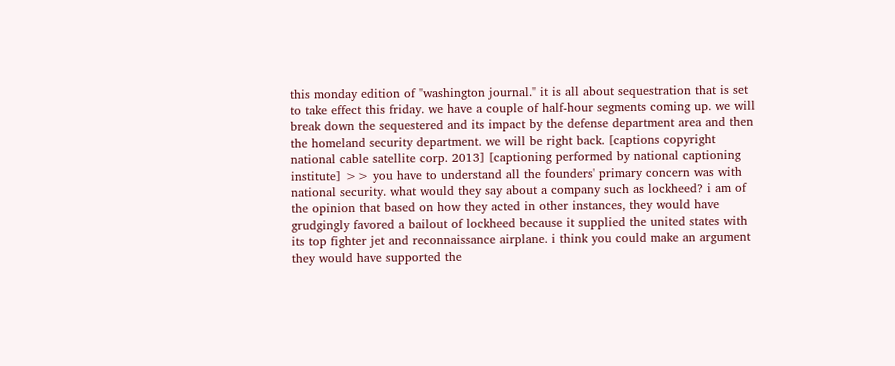this monday edition of "washington journal." it is all about sequestration that is set to take effect this friday. we have a couple of half-hour segments coming up. we will break down the sequestered and its impact by the defense department area and then the homeland security department. we will be right back. [captions copyright national cable satellite corp. 2013] [captioning performed by national captioning institute] >> you have to understand all the founders' primary concern was with national security. what would they say about a company such as lockheed? i am of the opinion that based on how they acted in other instances, they would have grudgingly favored a bailout of lockheed because it supplied the united states with its top fighter jet and reconnaissance airplane. i think you could make an argument they would have supported the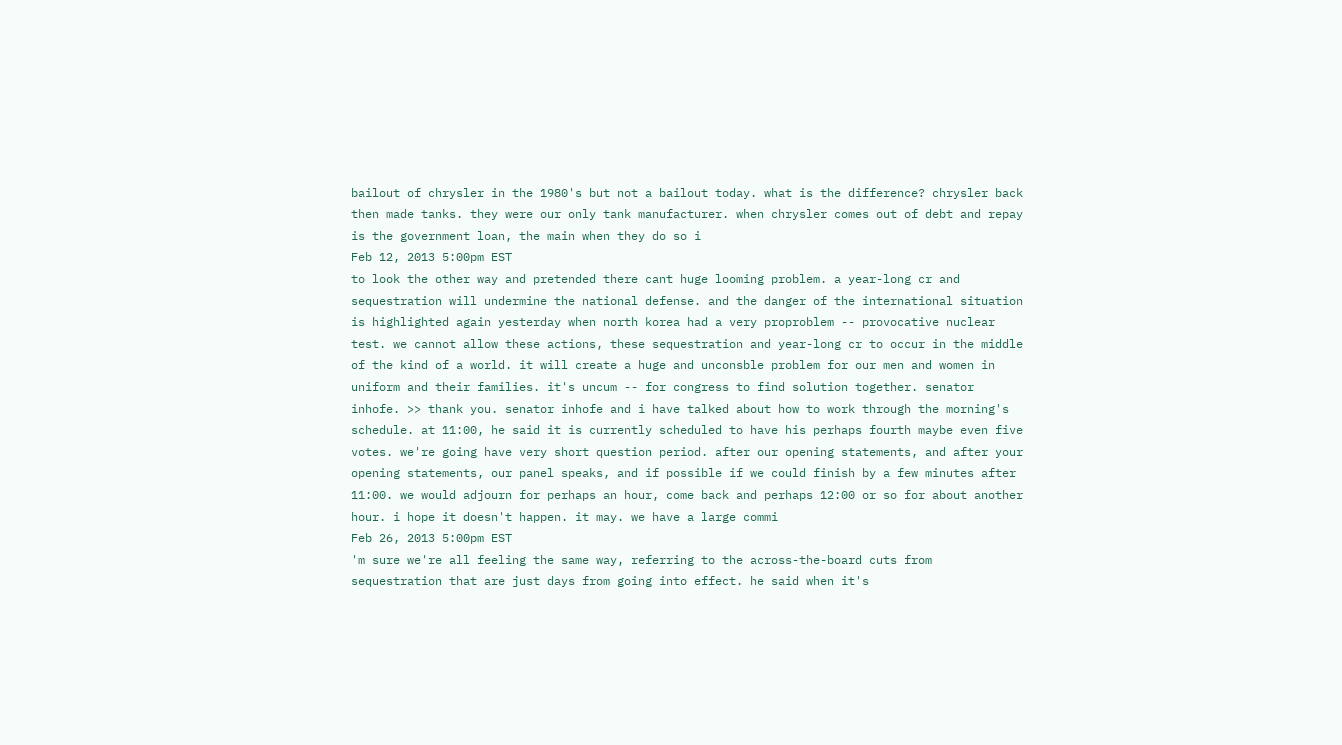bailout of chrysler in the 1980's but not a bailout today. what is the difference? chrysler back then made tanks. they were our only tank manufacturer. when chrysler comes out of debt and repay is the government loan, the main when they do so i
Feb 12, 2013 5:00pm EST
to look the other way and pretended there cant huge looming problem. a year-long cr and sequestration will undermine the national defense. and the danger of the international situation is highlighted again yesterday when north korea had a very proproblem -- provocative nuclear test. we cannot allow these actions, these sequestration and year-long cr to occur in the middle of the kind of a world. it will create a huge and unconsble problem for our men and women in uniform and their families. it's uncum -- for congress to find solution together. senator inhofe. >> thank you. senator inhofe and i have talked about how to work through the morning's schedule. at 11:00, he said it is currently scheduled to have his perhaps fourth maybe even five votes. we're going have very short question period. after our opening statements, and after your opening statements, our panel speaks, and if possible if we could finish by a few minutes after 11:00. we would adjourn for perhaps an hour, come back and perhaps 12:00 or so for about another hour. i hope it doesn't happen. it may. we have a large commi
Feb 26, 2013 5:00pm EST
'm sure we're all feeling the same way, referring to the across-the-board cuts from sequestration that are just days from going into effect. he said when it's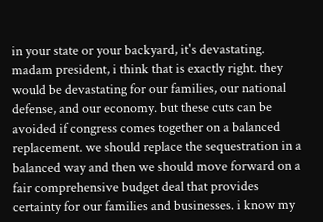in your state or your backyard, it's devastating. madam president, i think that is exactly right. they would be devastating for our families, our national defense, and our economy. but these cuts can be avoided if congress comes together on a balanced replacement. we should replace the sequestration in a balanced way and then we should move forward on a fair comprehensive budget deal that provides certainty for our families and businesses. i know my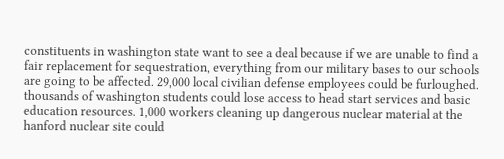constituents in washington state want to see a deal because if we are unable to find a fair replacement for sequestration, everything from our military bases to our schools are going to be affected. 29,000 local civilian defense employees could be furloughed. thousands of washington students could lose access to head start services and basic education resources. 1,000 workers cleaning up dangerous nuclear material at the hanford nuclear site could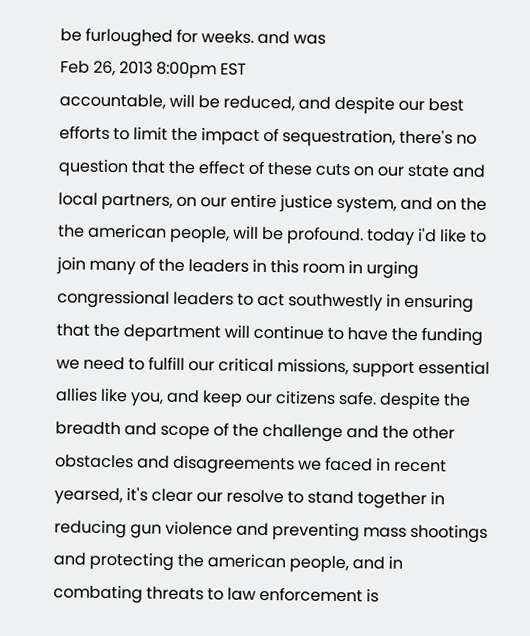be furloughed for weeks. and was
Feb 26, 2013 8:00pm EST
accountable, will be reduced, and despite our best efforts to limit the impact of sequestration, there's no question that the effect of these cuts on our state and local partners, on our entire justice system, and on the the american people, will be profound. today i'd like to join many of the leaders in this room in urging congressional leaders to act southwestly in ensuring that the department will continue to have the funding we need to fulfill our critical missions, support essential allies like you, and keep our citizens safe. despite the breadth and scope of the challenge and the other obstacles and disagreements we faced in recent yearsed, it's clear our resolve to stand together in reducing gun violence and preventing mass shootings and protecting the american people, and in combating threats to law enforcement is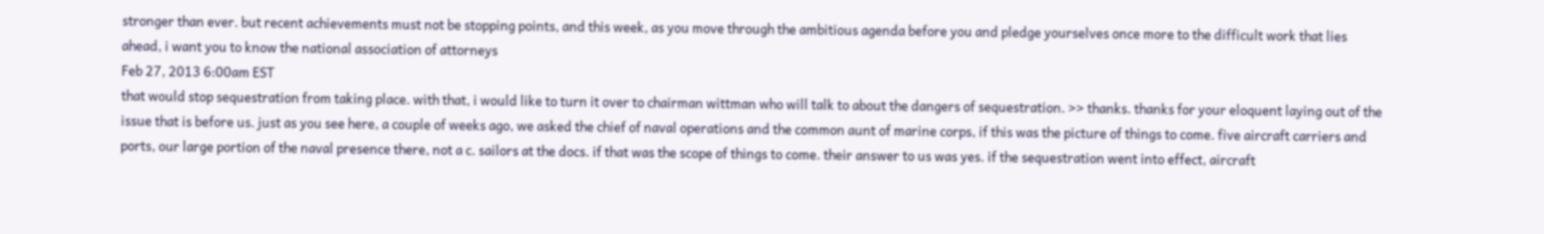stronger than ever. but recent achievements must not be stopping points, and this week, as you move through the ambitious agenda before you and pledge yourselves once more to the difficult work that lies ahead, i want you to know the national association of attorneys
Feb 27, 2013 6:00am EST
that would stop sequestration from taking place. with that, i would like to turn it over to chairman wittman who will talk to about the dangers of sequestration. >> thanks. thanks for your eloquent laying out of the issue that is before us. just as you see here, a couple of weeks ago, we asked the chief of naval operations and the common aunt of marine corps, if this was the picture of things to come. five aircraft carriers and ports, our large portion of the naval presence there, not a c. sailors at the docs. if that was the scope of things to come. their answer to us was yes. if the sequestration went into effect, aircraft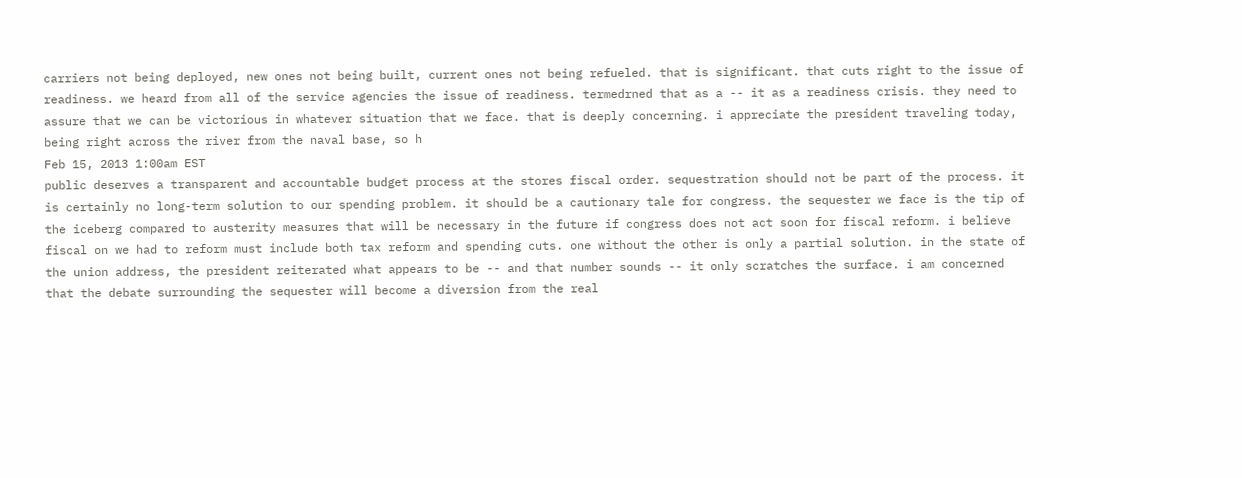carriers not being deployed, new ones not being built, current ones not being refueled. that is significant. that cuts right to the issue of readiness. we heard from all of the service agencies the issue of readiness. termedrned that as a -- it as a readiness crisis. they need to assure that we can be victorious in whatever situation that we face. that is deeply concerning. i appreciate the president traveling today, being right across the river from the naval base, so h
Feb 15, 2013 1:00am EST
public deserves a transparent and accountable budget process at the stores fiscal order. sequestration should not be part of the process. it is certainly no long-term solution to our spending problem. it should be a cautionary tale for congress. the sequester we face is the tip of the iceberg compared to austerity measures that will be necessary in the future if congress does not act soon for fiscal reform. i believe fiscal on we had to reform must include both tax reform and spending cuts. one without the other is only a partial solution. in the state of the union address, the president reiterated what appears to be -- and that number sounds -- it only scratches the surface. i am concerned that the debate surrounding the sequester will become a diversion from the real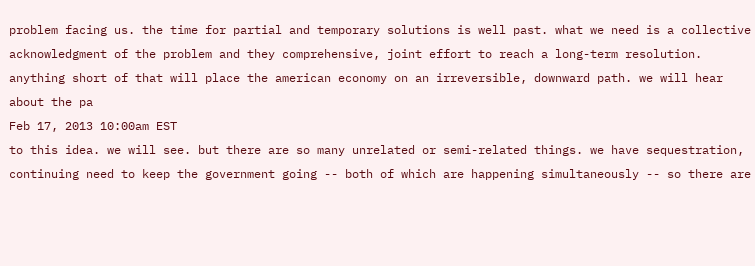problem facing us. the time for partial and temporary solutions is well past. what we need is a collective acknowledgment of the problem and they comprehensive, joint effort to reach a long-term resolution. anything short of that will place the american economy on an irreversible, downward path. we will hear about the pa
Feb 17, 2013 10:00am EST
to this idea. we will see. but there are so many unrelated or semi-related things. we have sequestration, continuing need to keep the government going -- both of which are happening simultaneously -- so there are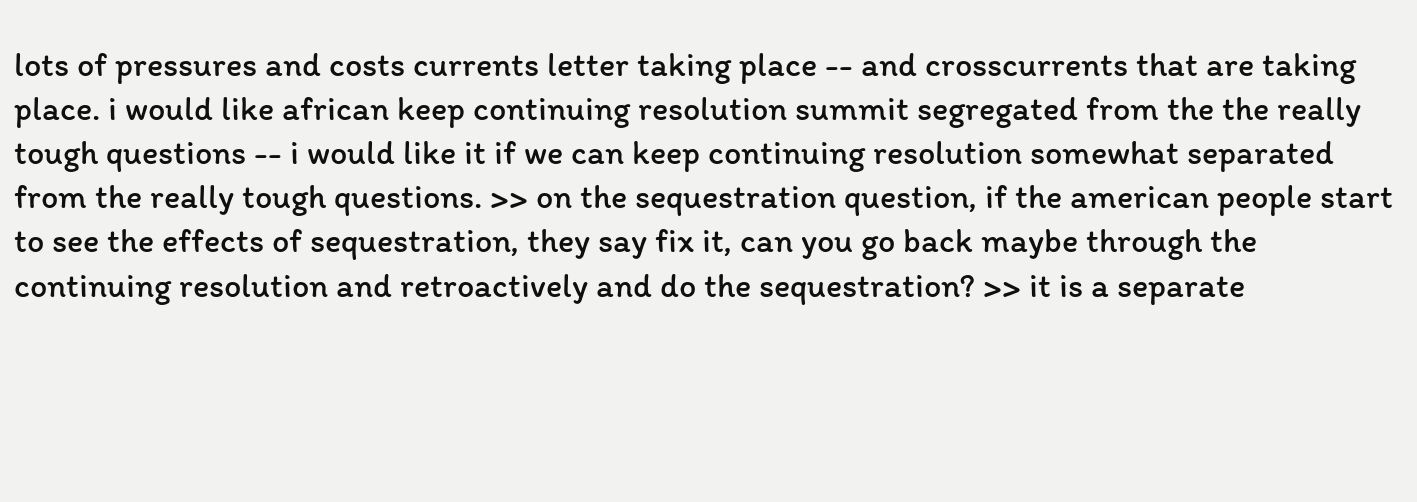lots of pressures and costs currents letter taking place -- and crosscurrents that are taking place. i would like african keep continuing resolution summit segregated from the the really tough questions -- i would like it if we can keep continuing resolution somewhat separated from the really tough questions. >> on the sequestration question, if the american people start to see the effects of sequestration, they say fix it, can you go back maybe through the continuing resolution and retroactively and do the sequestration? >> it is a separate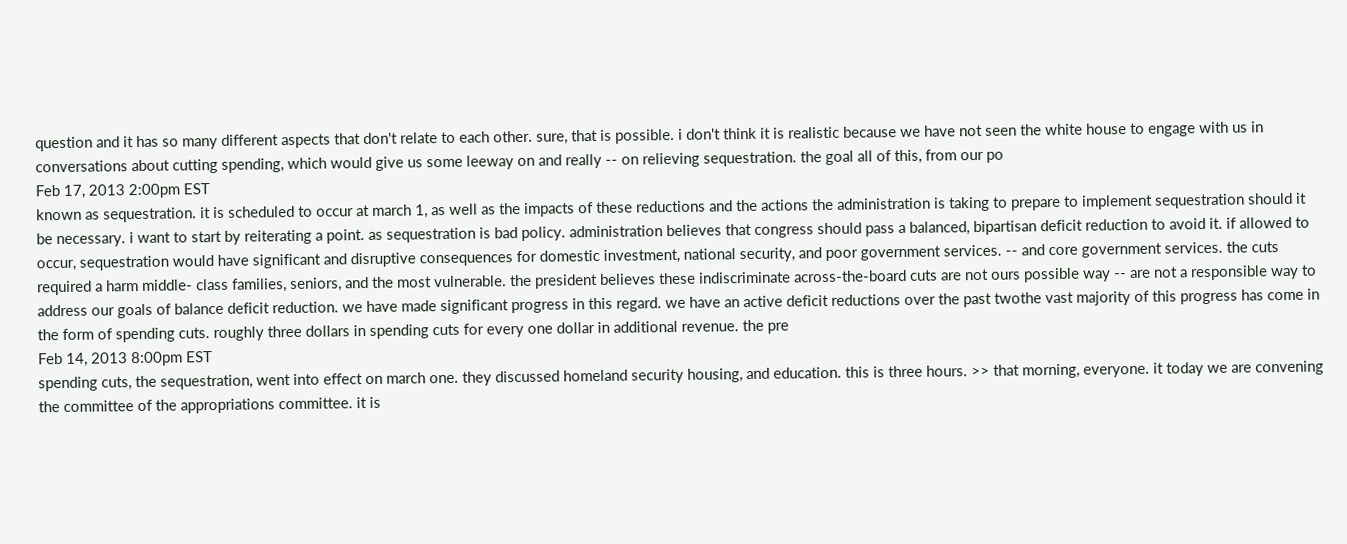question and it has so many different aspects that don't relate to each other. sure, that is possible. i don't think it is realistic because we have not seen the white house to engage with us in conversations about cutting spending, which would give us some leeway on and really -- on relieving sequestration. the goal all of this, from our po
Feb 17, 2013 2:00pm EST
known as sequestration. it is scheduled to occur at march 1, as well as the impacts of these reductions and the actions the administration is taking to prepare to implement sequestration should it be necessary. i want to start by reiterating a point. as sequestration is bad policy. administration believes that congress should pass a balanced, bipartisan deficit reduction to avoid it. if allowed to occur, sequestration would have significant and disruptive consequences for domestic investment, national security, and poor government services. -- and core government services. the cuts required a harm middle- class families, seniors, and the most vulnerable. the president believes these indiscriminate across-the-board cuts are not ours possible way -- are not a responsible way to address our goals of balance deficit reduction. we have made significant progress in this regard. we have an active deficit reductions over the past twothe vast majority of this progress has come in the form of spending cuts. roughly three dollars in spending cuts for every one dollar in additional revenue. the pre
Feb 14, 2013 8:00pm EST
spending cuts, the sequestration, went into effect on march one. they discussed homeland security housing, and education. this is three hours. >> that morning, everyone. it today we are convening the committee of the appropriations committee. it is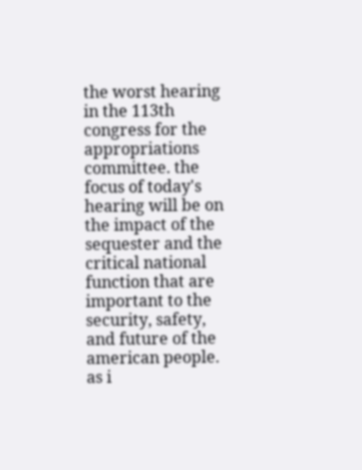the worst hearing in the 113th congress for the appropriations committee. the focus of today's hearing will be on the impact of the sequester and the critical national function that are important to the security, safety, and future of the american people. as i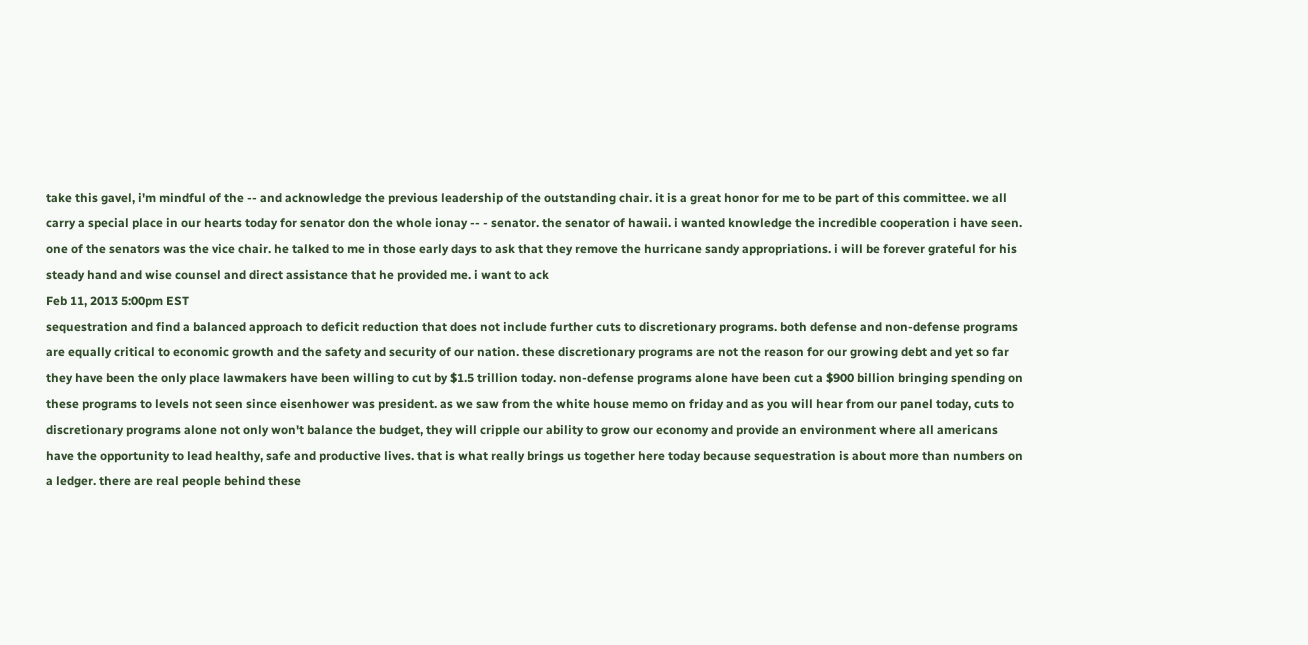take this gavel, i'm mindful of the -- and acknowledge the previous leadership of the outstanding chair. it is a great honor for me to be part of this committee. we all carry a special place in our hearts today for senator don the whole ionay -- - senator. the senator of hawaii. i wanted knowledge the incredible cooperation i have seen. one of the senators was the vice chair. he talked to me in those early days to ask that they remove the hurricane sandy appropriations. i will be forever grateful for his steady hand and wise counsel and direct assistance that he provided me. i want to ack
Feb 11, 2013 5:00pm EST
sequestration and find a balanced approach to deficit reduction that does not include further cuts to discretionary programs. both defense and non-defense programs are equally critical to economic growth and the safety and security of our nation. these discretionary programs are not the reason for our growing debt and yet so far they have been the only place lawmakers have been willing to cut by $1.5 trillion today. non-defense programs alone have been cut a $900 billion bringing spending on these programs to levels not seen since eisenhower was president. as we saw from the white house memo on friday and as you will hear from our panel today, cuts to discretionary programs alone not only won't balance the budget, they will cripple our ability to grow our economy and provide an environment where all americans have the opportunity to lead healthy, safe and productive lives. that is what really brings us together here today because sequestration is about more than numbers on a ledger. there are real people behind these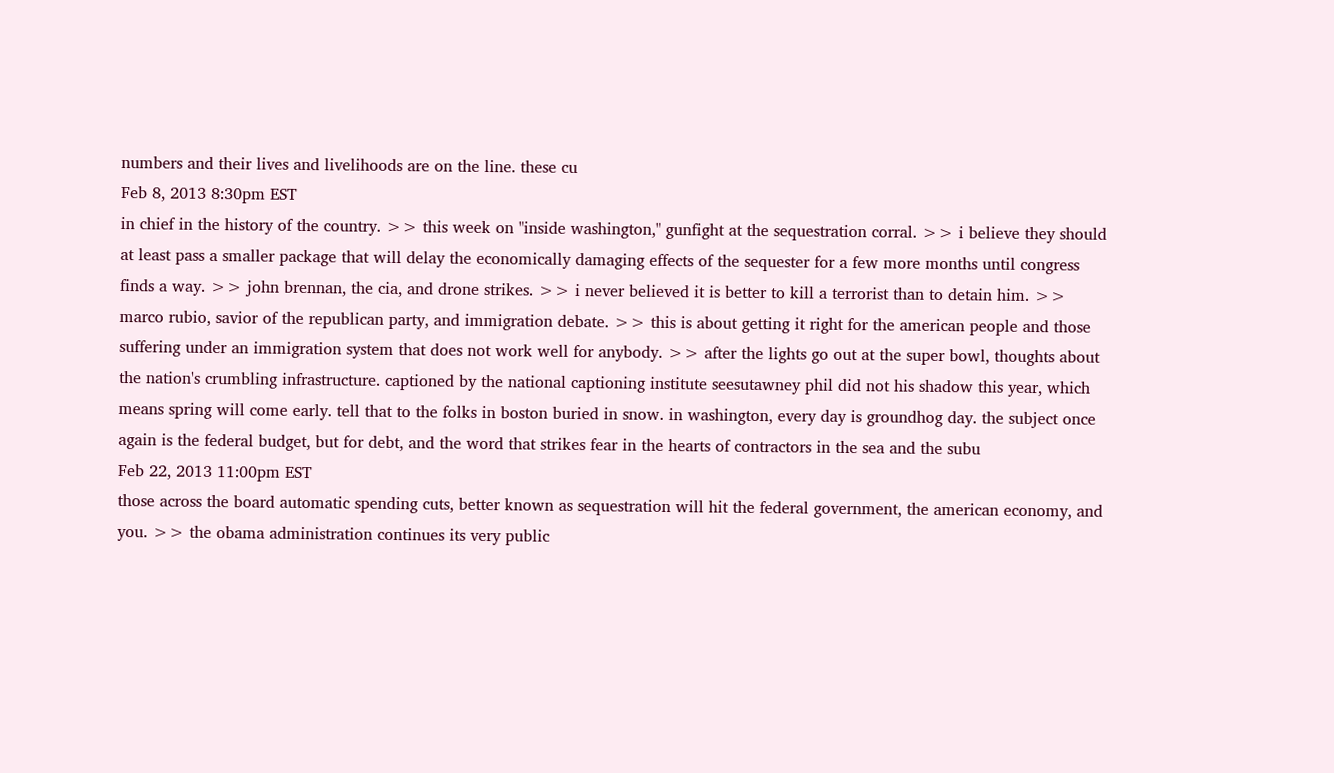numbers and their lives and livelihoods are on the line. these cu
Feb 8, 2013 8:30pm EST
in chief in the history of the country. >> this week on "inside washington," gunfight at the sequestration corral. >> i believe they should at least pass a smaller package that will delay the economically damaging effects of the sequester for a few more months until congress finds a way. >> john brennan, the cia, and drone strikes. >> i never believed it is better to kill a terrorist than to detain him. >> marco rubio, savior of the republican party, and immigration debate. >> this is about getting it right for the american people and those suffering under an immigration system that does not work well for anybody. >> after the lights go out at the super bowl, thoughts about the nation's crumbling infrastructure. captioned by the national captioning institute seesutawney phil did not his shadow this year, which means spring will come early. tell that to the folks in boston buried in snow. in washington, every day is groundhog day. the subject once again is the federal budget, but for debt, and the word that strikes fear in the hearts of contractors in the sea and the subu
Feb 22, 2013 11:00pm EST
those across the board automatic spending cuts, better known as sequestration will hit the federal government, the american economy, and you. >> the obama administration continues its very public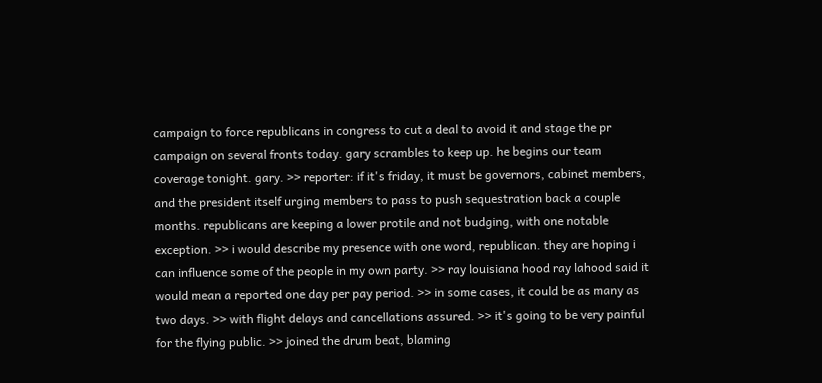campaign to force republicans in congress to cut a deal to avoid it and stage the pr campaign on several fronts today. gary scrambles to keep up. he begins our team coverage tonight. gary. >> reporter: if it's friday, it must be governors, cabinet members, and the president itself urging members to pass to push sequestration back a couple months. republicans are keeping a lower protile and not budging, with one notable exception. >> i would describe my presence with one word, republican. they are hoping i can influence some of the people in my own party. >> ray louisiana hood ray lahood said it would mean a reported one day per pay period. >> in some cases, it could be as many as two days. >> with flight delays and cancellations assured. >> it's going to be very painful for the flying public. >> joined the drum beat, blaming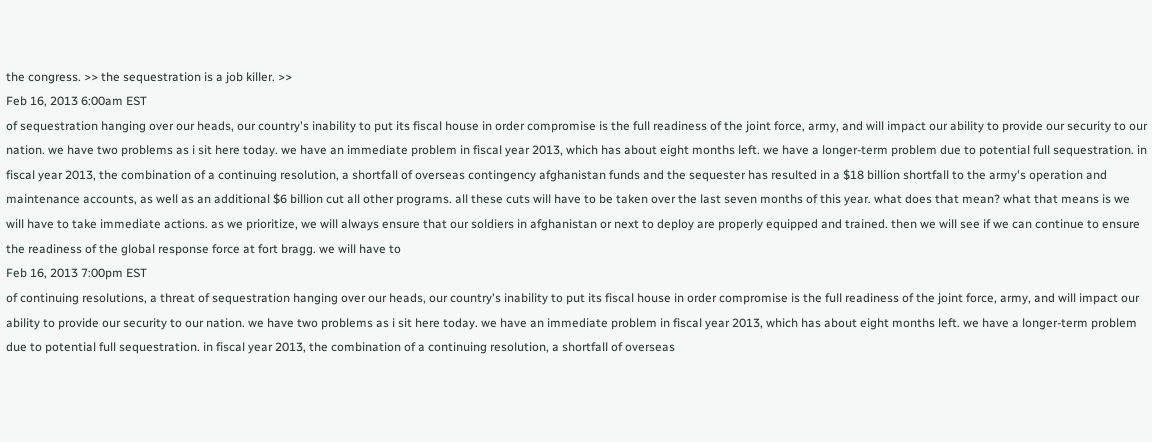the congress. >> the sequestration is a job killer. >>
Feb 16, 2013 6:00am EST
of sequestration hanging over our heads, our country's inability to put its fiscal house in order compromise is the full readiness of the joint force, army, and will impact our ability to provide our security to our nation. we have two problems as i sit here today. we have an immediate problem in fiscal year 2013, which has about eight months left. we have a longer-term problem due to potential full sequestration. in fiscal year 2013, the combination of a continuing resolution, a shortfall of overseas contingency afghanistan funds and the sequester has resulted in a $18 billion shortfall to the army's operation and maintenance accounts, as well as an additional $6 billion cut all other programs. all these cuts will have to be taken over the last seven months of this year. what does that mean? what that means is we will have to take immediate actions. as we prioritize, we will always ensure that our soldiers in afghanistan or next to deploy are properly equipped and trained. then we will see if we can continue to ensure the readiness of the global response force at fort bragg. we will have to
Feb 16, 2013 7:00pm EST
of continuing resolutions, a threat of sequestration hanging over our heads, our country's inability to put its fiscal house in order compromise is the full readiness of the joint force, army, and will impact our ability to provide our security to our nation. we have two problems as i sit here today. we have an immediate problem in fiscal year 2013, which has about eight months left. we have a longer-term problem due to potential full sequestration. in fiscal year 2013, the combination of a continuing resolution, a shortfall of overseas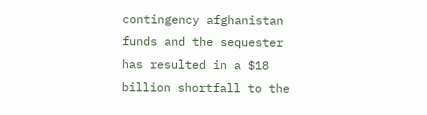contingency afghanistan funds and the sequester has resulted in a $18 billion shortfall to the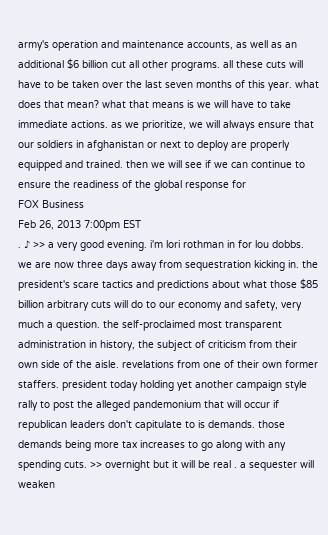army's operation and maintenance accounts, as well as an additional $6 billion cut all other programs. all these cuts will have to be taken over the last seven months of this year. what does that mean? what that means is we will have to take immediate actions. as we prioritize, we will always ensure that our soldiers in afghanistan or next to deploy are properly equipped and trained. then we will see if we can continue to ensure the readiness of the global response for
FOX Business
Feb 26, 2013 7:00pm EST
. ♪ >> a very good evening. i'm lori rothman in for lou dobbs. we are now three days away from sequestration kicking in. the president's scare tactics and predictions about what those $85 billion arbitrary cuts will do to our economy and safety, very much a question. the self-proclaimed most transparent administration in history, the subject of criticism from their own side of the aisle. revelations from one of their own former staffers. president today holding yet another campaign style rally to post the alleged pandemonium that will occur if republican leaders don't capitulate to is demands. those demands being more tax increases to go along with any spending cuts. >> overnight but it will be real . a sequester will weaken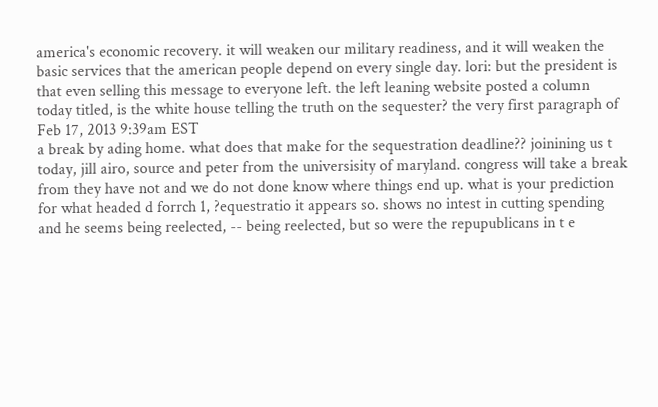america's economic recovery. it will weaken our military readiness, and it will weaken the basic services that the american people depend on every single day. lori: but the president is that even selling this message to everyone left. the left leaning website posted a column today titled, is the white house telling the truth on the sequester? the very first paragraph of
Feb 17, 2013 9:39am EST
a break by ading home. what does that make for the sequestration deadline?? joinining us t today, jill airo, source and peter from the universisity of maryland. congress will take a break from they have not and we do not done know where things end up. what is your prediction for what headed d forrch 1, ?equestratio it appears so. shows no intest in cutting spending and he seems being reelected, -- being reelected, but so were the repupublicans in t e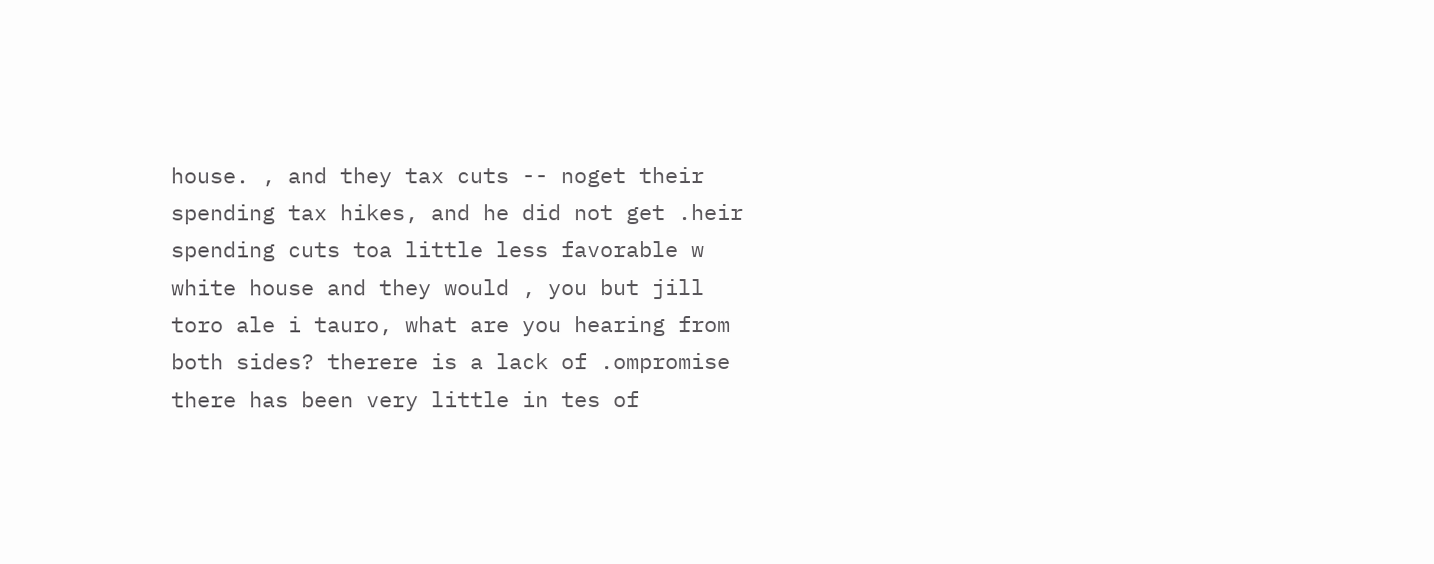house. , and they tax cuts -- noget their spending tax hikes, and he did not get .heir spending cuts toa little less favorable w white house and they would , you but jill toro ale i tauro, what are you hearing from both sides? therere is a lack of .ompromise there has been very little in tes of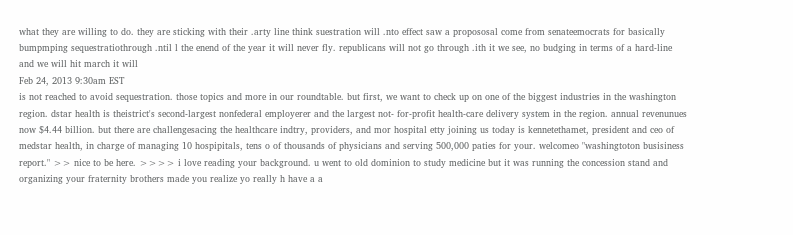what they are willing to do. they are sticking with their .arty line think suestration will .nto effect saw a propososal come from senateemocrats for basically bumpmping sequestratiothrough .ntil l the enend of the year it will never fly. republicans will not go through .ith it we see, no budging in terms of a hard-line and we will hit march it will
Feb 24, 2013 9:30am EST
is not reached to avoid sequestration. those topics and more in our roundtable. but first, we want to check up on one of the biggest industries in the washington region. dstar health is theistrict's second-largest nonfederal employerer and the largest not- for-profit health-care delivery system in the region. annual revenunues now $4.44 billion. but there are challengesacing the healthcare indtry, providers, and mor hospital etty joining us today is kennetethamet, president and ceo of medstar health, in charge of managing 10 hospipitals, tens o of thousands of physicians and serving 500,000 paties for your. welcomeo "washingtoton busisiness report." >> nice to be here. >>>> i love reading your background. u went to old dominion to study medicine but it was running the concession stand and organizing your fraternity brothers made you realize yo really h have a a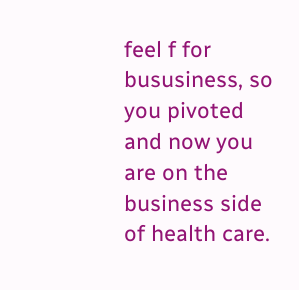feel f for bususiness, so you pivoted and now you are on the business side of health care.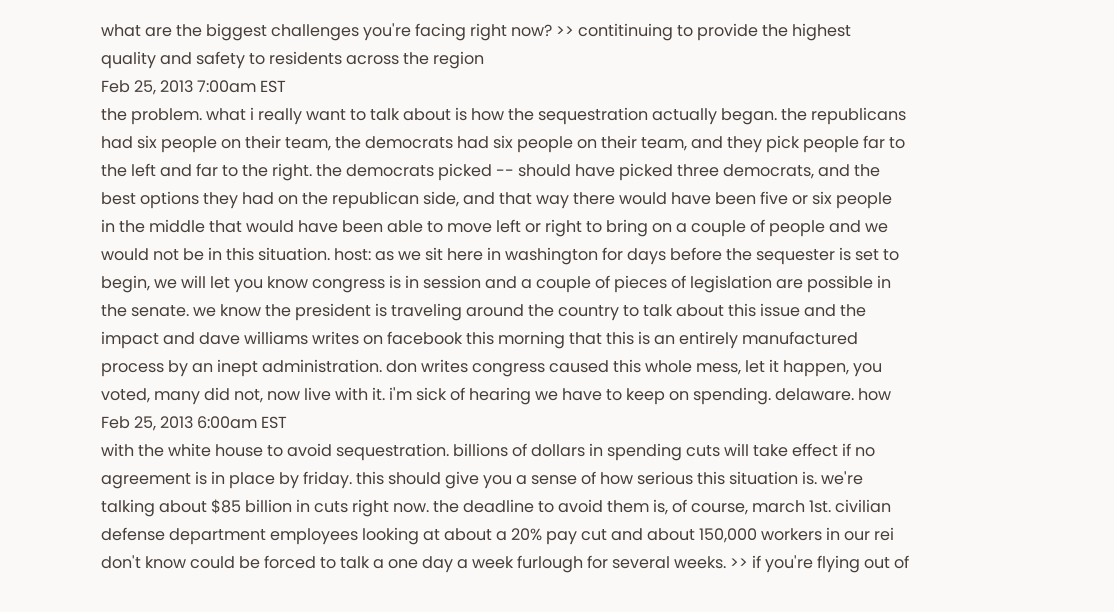what are the biggest challenges you're facing right now? >> contitinuing to provide the highest quality and safety to residents across the region
Feb 25, 2013 7:00am EST
the problem. what i really want to talk about is how the sequestration actually began. the republicans had six people on their team, the democrats had six people on their team, and they pick people far to the left and far to the right. the democrats picked -- should have picked three democrats, and the best options they had on the republican side, and that way there would have been five or six people in the middle that would have been able to move left or right to bring on a couple of people and we would not be in this situation. host: as we sit here in washington for days before the sequester is set to begin, we will let you know congress is in session and a couple of pieces of legislation are possible in the senate. we know the president is traveling around the country to talk about this issue and the impact and dave williams writes on facebook this morning that this is an entirely manufactured process by an inept administration. don writes congress caused this whole mess, let it happen, you voted, many did not, now live with it. i'm sick of hearing we have to keep on spending. delaware. how
Feb 25, 2013 6:00am EST
with the white house to avoid sequestration. billions of dollars in spending cuts will take effect if no agreement is in place by friday. this should give you a sense of how serious this situation is. we're talking about $85 billion in cuts right now. the deadline to avoid them is, of course, march 1st. civilian defense department employees looking at about a 20% pay cut and about 150,000 workers in our rei don't know could be forced to talk a one day a week furlough for several weeks. >> if you're flying out of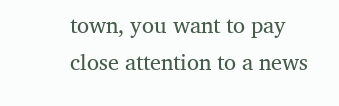town, you want to pay close attention to a news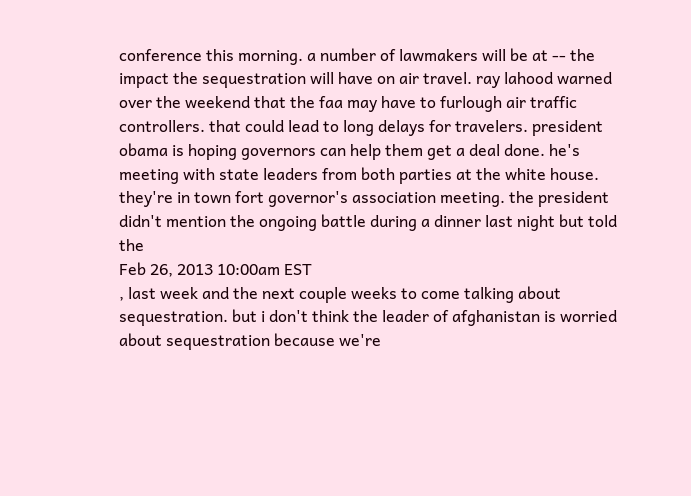conference this morning. a number of lawmakers will be at -- the impact the sequestration will have on air travel. ray lahood warned over the weekend that the faa may have to furlough air traffic controllers. that could lead to long delays for travelers. president obama is hoping governors can help them get a deal done. he's meeting with state leaders from both parties at the white house. they're in town fort governor's association meeting. the president didn't mention the ongoing battle during a dinner last night but told the
Feb 26, 2013 10:00am EST
, last week and the next couple weeks to come talking about sequestration. but i don't think the leader of afghanistan is worried about sequestration because we're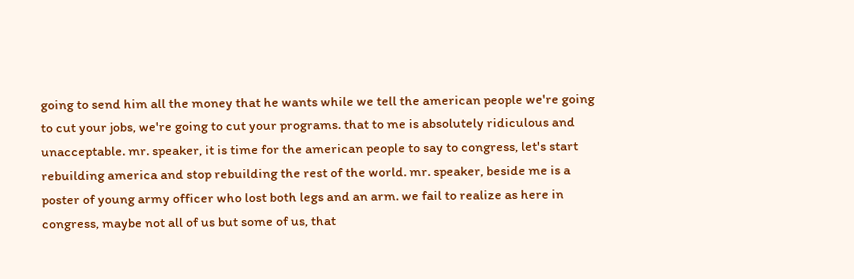going to send him all the money that he wants while we tell the american people we're going to cut your jobs, we're going to cut your programs. that to me is absolutely ridiculous and unacceptable. mr. speaker, it is time for the american people to say to congress, let's start rebuilding america and stop rebuilding the rest of the world. mr. speaker, beside me is a poster of young army officer who lost both legs and an arm. we fail to realize as here in congress, maybe not all of us but some of us, that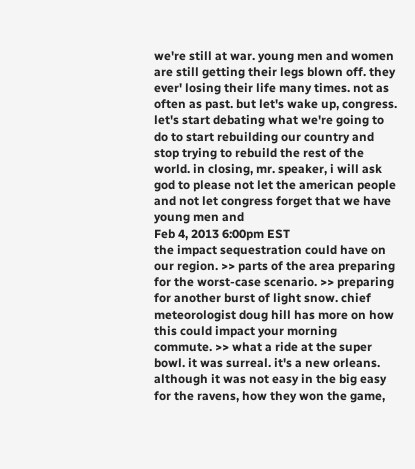we're still at war. young men and women are still getting their legs blown off. they ever' losing their life many times. not as often as past. but let's wake up, congress. let's start debating what we're going to do to start rebuilding our country and stop trying to rebuild the rest of the world. in closing, mr. speaker, i will ask god to please not let the american people and not let congress forget that we have young men and
Feb 4, 2013 6:00pm EST
the impact sequestration could have on our region. >> parts of the area preparing for the worst-case scenario. >> preparing for another burst of light snow. chief meteorologist doug hill has more on how this could impact your morning commute. >> what a ride at the super bowl. it was surreal. it's a new orleans. although it was not easy in the big easy for the ravens, how they won the game,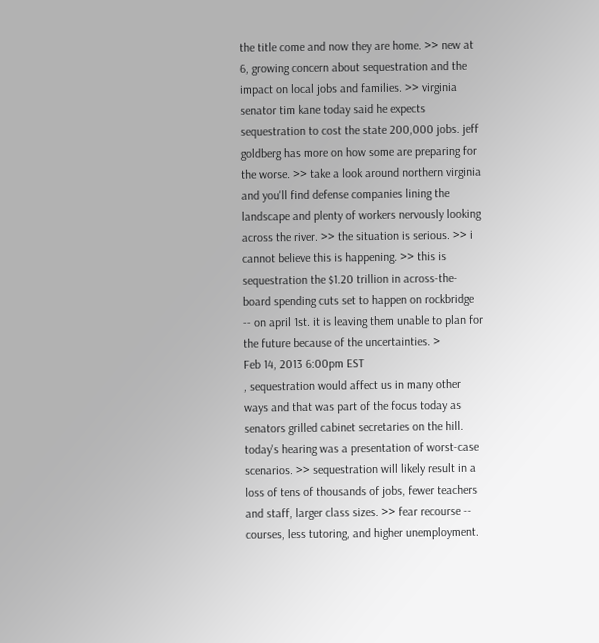the title come and now they are home. >> new at 6, growing concern about sequestration and the impact on local jobs and families. >> virginia senator tim kane today said he expects sequestration to cost the state 200,000 jobs. jeff goldberg has more on how some are preparing for the worse. >> take a look around northern virginia and you'll find defense companies lining the landscape and plenty of workers nervously looking across the river. >> the situation is serious. >> i cannot believe this is happening. >> this is sequestration the $1.20 trillion in across-the- board spending cuts set to happen on rockbridge -- on april 1st. it is leaving them unable to plan for the future because of the uncertainties. >
Feb 14, 2013 6:00pm EST
, sequestration would affect us in many other ways and that was part of the focus today as senators grilled cabinet secretaries on the hill. today's hearing was a presentation of worst-case scenarios. >> sequestration will likely result in a loss of tens of thousands of jobs, fewer teachers and staff, larger class sizes. >> fear recourse -- courses, less tutoring, and higher unemployment.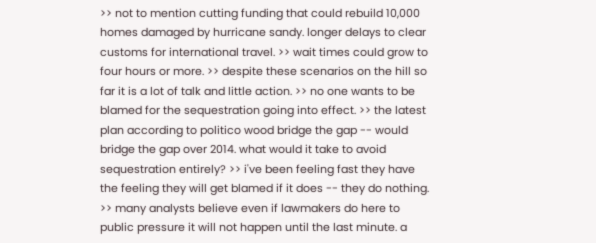>> not to mention cutting funding that could rebuild 10,000 homes damaged by hurricane sandy. longer delays to clear customs for international travel. >> wait times could grow to four hours or more. >> despite these scenarios on the hill so far it is a lot of talk and little action. >> no one wants to be blamed for the sequestration going into effect. >> the latest plan according to politico wood bridge the gap -- would bridge the gap over 2014. what would it take to avoid sequestration entirely? >> i've been feeling fast they have the feeling they will get blamed if it does -- they do nothing. >> many analysts believe even if lawmakers do here to public pressure it will not happen until the last minute. a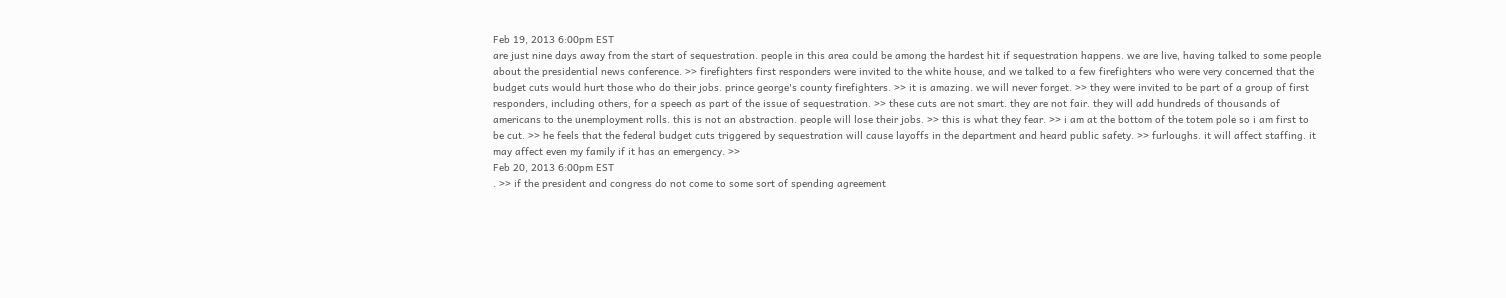Feb 19, 2013 6:00pm EST
are just nine days away from the start of sequestration. people in this area could be among the hardest hit if sequestration happens. we are live, having talked to some people about the presidential news conference. >> firefighters first responders were invited to the white house, and we talked to a few firefighters who were very concerned that the budget cuts would hurt those who do their jobs. prince george's county firefighters. >> it is amazing. we will never forget. >> they were invited to be part of a group of first responders, including others, for a speech as part of the issue of sequestration. >> these cuts are not smart. they are not fair. they will add hundreds of thousands of americans to the unemployment rolls. this is not an abstraction. people will lose their jobs. >> this is what they fear. >> i am at the bottom of the totem pole so i am first to be cut. >> he feels that the federal budget cuts triggered by sequestration will cause layoffs in the department and heard public safety. >> furloughs. it will affect staffing. it may affect even my family if it has an emergency. >>
Feb 20, 2013 6:00pm EST
. >> if the president and congress do not come to some sort of spending agreement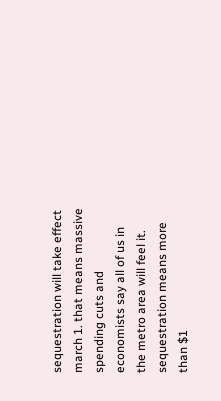sequestration will take effect march 1. that means massive spending cuts and economists say all of us in the metro area will feel it. sequestration means more than $1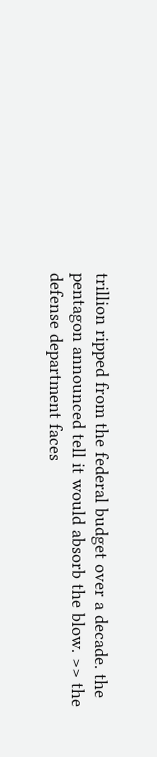trillion ripped from the federal budget over a decade. the pentagon announced tell it would absorb the blow. >> the defense department faces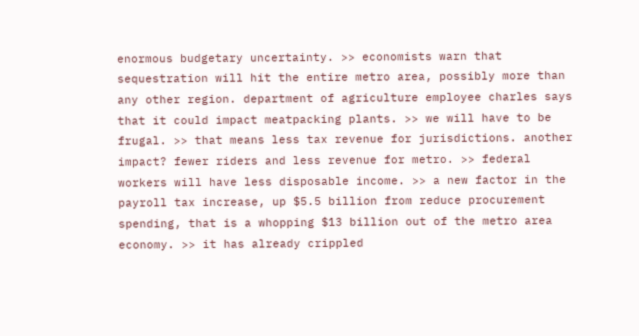enormous budgetary uncertainty. >> economists warn that sequestration will hit the entire metro area, possibly more than any other region. department of agriculture employee charles says that it could impact meatpacking plants. >> we will have to be frugal. >> that means less tax revenue for jurisdictions. another impact? fewer riders and less revenue for metro. >> federal workers will have less disposable income. >> a new factor in the payroll tax increase, up $5.5 billion from reduce procurement spending, that is a whopping $13 billion out of the metro area economy. >> it has already crippled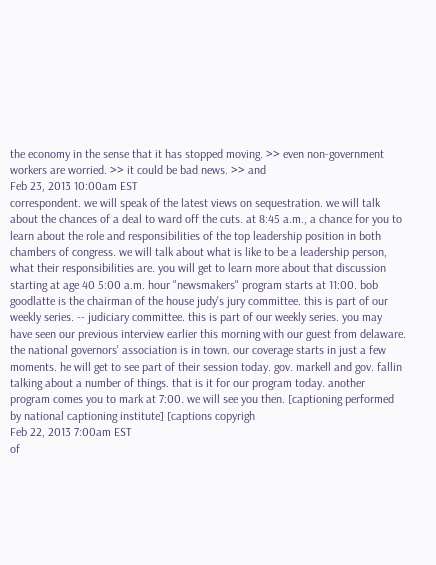the economy in the sense that it has stopped moving. >> even non-government workers are worried. >> it could be bad news. >> and
Feb 23, 2013 10:00am EST
correspondent. we will speak of the latest views on sequestration. we will talk about the chances of a deal to ward off the cuts. at 8:45 a.m., a chance for you to learn about the role and responsibilities of the top leadership position in both chambers of congress. we will talk about what is like to be a leadership person, what their responsibilities are. you will get to learn more about that discussion starting at age 40 5:00 a.m. hour "newsmakers" program starts at 11:00. bob goodlatte is the chairman of the house judy's jury committee. this is part of our weekly series. -- judiciary committee. this is part of our weekly series. you may have seen our previous interview earlier this morning with our guest from delaware. the national governors' association is in town. our coverage starts in just a few moments. he will get to see part of their session today. gov. markell and gov. fallin talking about a number of things. that is it for our program today. another program comes you to mark at 7:00. we will see you then. [captioning performed by national captioning institute] [captions copyrigh
Feb 22, 2013 7:00am EST
of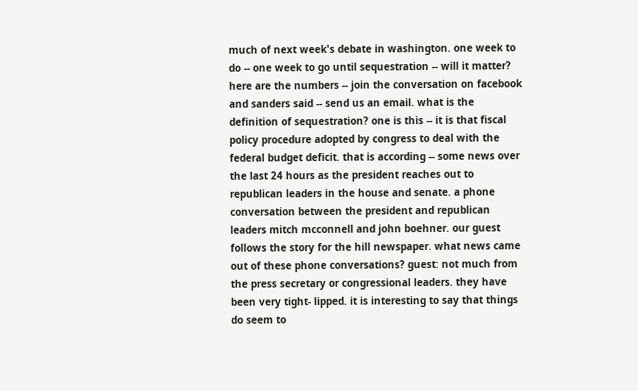much of next week's debate in washington. one week to do -- one week to go until sequestration -- will it matter? here are the numbers -- join the conversation on facebook and sanders said -- send us an email. what is the definition of sequestration? one is this -- it is that fiscal policy procedure adopted by congress to deal with the federal budget deficit. that is according -- some news over the last 24 hours as the president reaches out to republican leaders in the house and senate. a phone conversation between the president and republican leaders mitch mcconnell and john boehner. our guest follows the story for the hill newspaper. what news came out of these phone conversations? guest: not much from the press secretary or congressional leaders. they have been very tight- lipped. it is interesting to say that things do seem to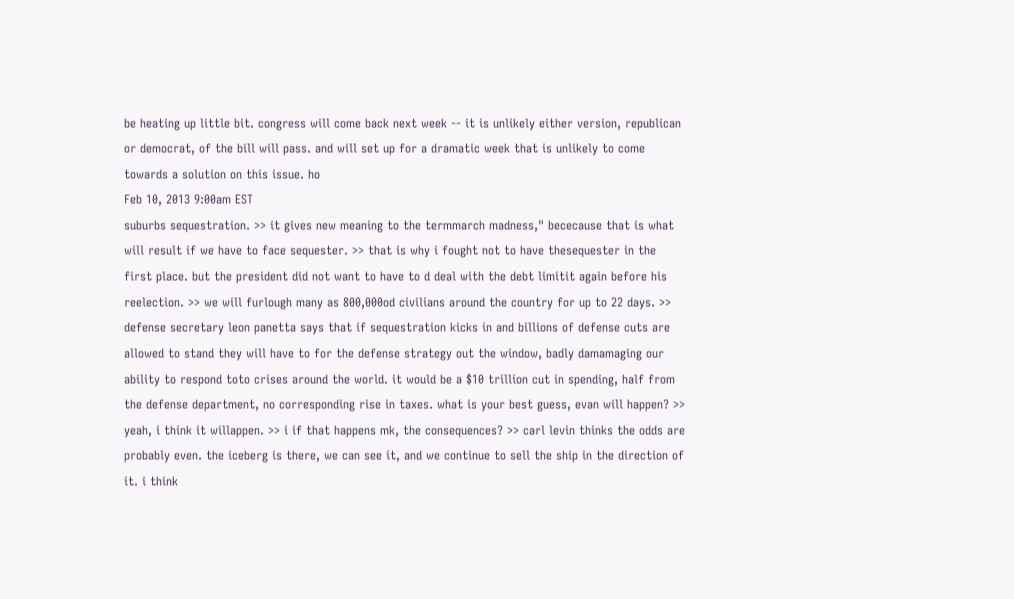be heating up little bit. congress will come back next week -- it is unlikely either version, republican or democrat, of the bill will pass. and will set up for a dramatic week that is unlikely to come towards a solution on this issue. ho
Feb 10, 2013 9:00am EST
suburbs sequestration. >> it gives new meaning to the termmarch madness," bececause that is what will result if we have to face sequester. >> that is why i fought not to have thesequester in the first place. but the president did not want to have to d deal with the debt limitit again before his reelection. >> we will furlough many as 800,000od civilians around the country for up to 22 days. >> defense secretary leon panetta says that if sequestration kicks in and billions of defense cuts are allowed to stand they will have to for the defense strategy out the window, badly damamaging our ability to respond toto crises around the world. it would be a $10 trillion cut in spending, half from the defense department, no corresponding rise in taxes. what is your best guess, evan will happen? >> yeah, i think it willappen. >> i if that happens mk, the consequences? >> carl levin thinks the odds are probably even. the iceberg is there, we can see it, and we continue to sell the ship in the direction of it. i think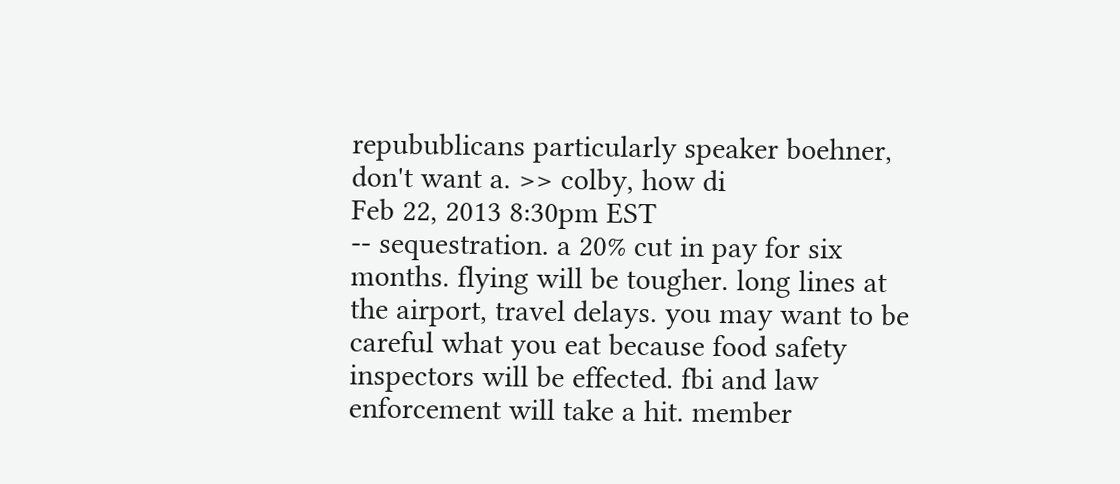repubublicans particularly speaker boehner, don't want a. >> colby, how di
Feb 22, 2013 8:30pm EST
-- sequestration. a 20% cut in pay for six months. flying will be tougher. long lines at the airport, travel delays. you may want to be careful what you eat because food safety inspectors will be effected. fbi and law enforcement will take a hit. member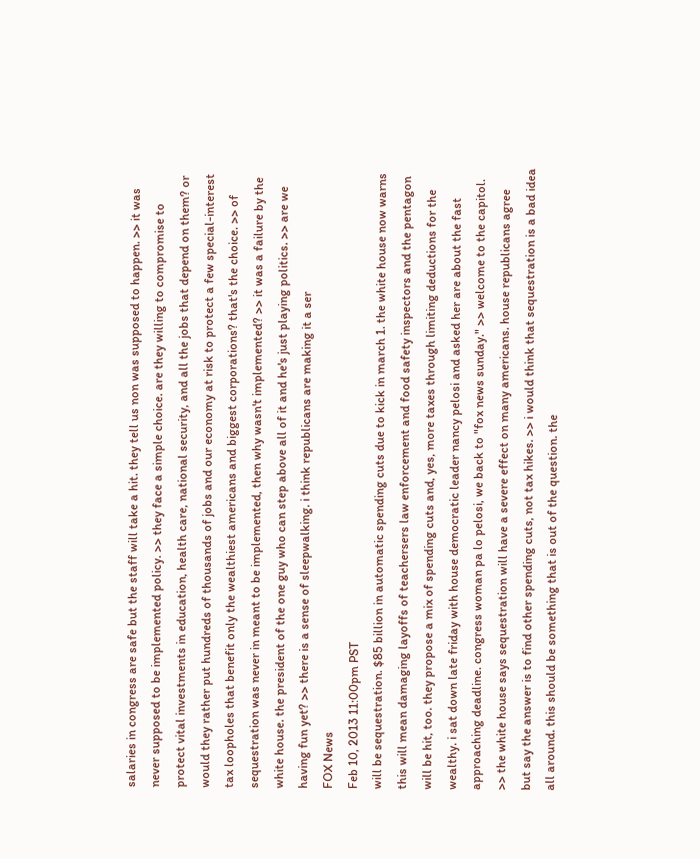salaries in congress are safe but the staff will take a hit. they tell us non was supposed to happen. >> it was never supposed to be implemented policy. >> they face a simple choice. are they willing to compromise to protect vital investments in education, health care, national security, and all the jobs that depend on them? or would they rather put hundreds of thousands of jobs and our economy at risk to protect a few special-interest tax loopholes that benefit only the wealthiest americans and biggest corporations? that's the choice. >> of sequestration was never in meant to be implemented, then why wasn't implemented? >> it was a failure by the white house. the president of the one guy who can step above all of it and he's just playing politics. >> are we having fun yet? >> there is a sense of sleepwalking. i think republicans are making it a ser
FOX News
Feb 10, 2013 11:00pm PST
will be sequestration. $85 billion in automatic spending cuts due to kick in march 1. the white house now warns this will mean damaging layoffs of teachersers law enforcement and food safety inspectors and the pentagon will be hit, too. they propose a mix of spending cuts and, yes, more taxes through limiting deductions for the wealthy. i sat down late friday with house democratic leader nancy pelosi and asked her are about the fast approaching deadline. congress woman pa lo pelosi, we back to "fox news sunday." >> welcome to the capitol. >> the white house says sequestration will have a severe effect on many americans. house republicans agree but say the answer is to find other spending cuts, not tax hikes. >> i would think that sequestration is a bad idea all around. this should be something that is out of the question. the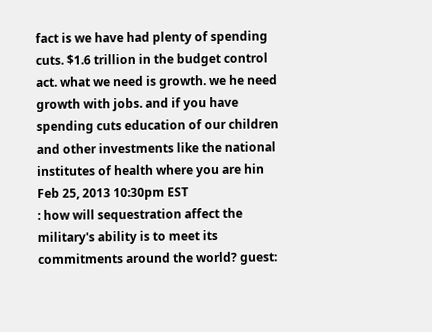fact is we have had plenty of spending cuts. $1.6 trillion in the budget control act. what we need is growth. we he need growth with jobs. and if you have spending cuts education of our children and other investments like the national institutes of health where you are hin
Feb 25, 2013 10:30pm EST
: how will sequestration affect the military's ability is to meet its commitments around the world? guest: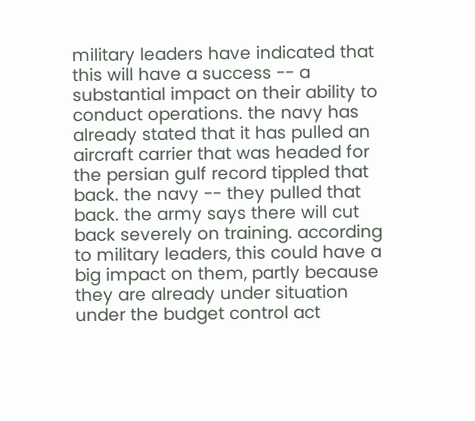military leaders have indicated that this will have a success -- a substantial impact on their ability to conduct operations. the navy has already stated that it has pulled an aircraft carrier that was headed for the persian gulf record tippled that back. the navy -- they pulled that back. the army says there will cut back severely on training. according to military leaders, this could have a big impact on them, partly because they are already under situation under the budget control act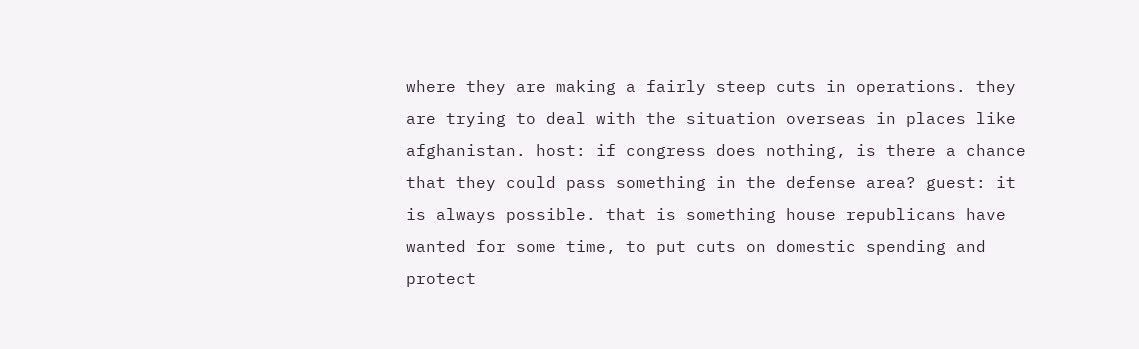where they are making a fairly steep cuts in operations. they are trying to deal with the situation overseas in places like afghanistan. host: if congress does nothing, is there a chance that they could pass something in the defense area? guest: it is always possible. that is something house republicans have wanted for some time, to put cuts on domestic spending and protect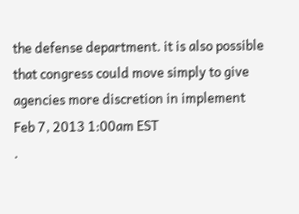the defense department. it is also possible that congress could move simply to give agencies more discretion in implement
Feb 7, 2013 1:00am EST
.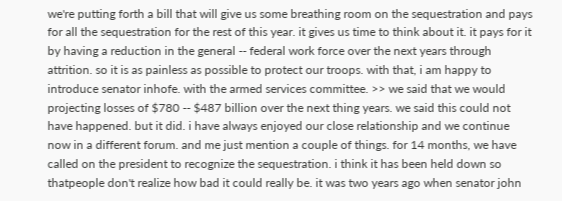we're putting forth a bill that will give us some breathing room on the sequestration and pays for all the sequestration for the rest of this year. it gives us time to think about it. it pays for it by having a reduction in the general -- federal work force over the next years through attrition. so it is as painless as possible to protect our troops. with that, i am happy to introduce senator inhofe. with the armed services committee. >> we said that we would projecting losses of $780 -- $487 billion over the next thing years. we said this could not have happened. but it did. i have always enjoyed our close relationship and we continue now in a different forum. and me just mention a couple of things. for 14 months, we have called on the president to recognize the sequestration. i think it has been held down so thatpeople don't realize how bad it could really be. it was two years ago when senator john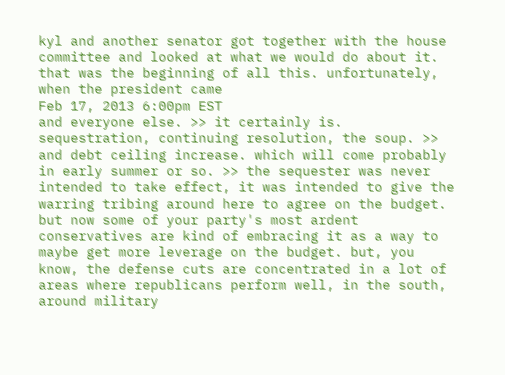kyl and another senator got together with the house committee and looked at what we would do about it. that was the beginning of all this. unfortunately, when the president came
Feb 17, 2013 6:00pm EST
and everyone else. >> it certainly is. sequestration, continuing resolution, the soup. >> and debt ceiling increase. which will come probably in early summer or so. >> the sequester was never intended to take effect, it was intended to give the warring tribing around here to agree on the budget. but now some of your party's most ardent conservatives are kind of embracing it as a way to maybe get more leverage on the budget. but, you know, the defense cuts are concentrated in a lot of areas where republicans perform well, in the south, around military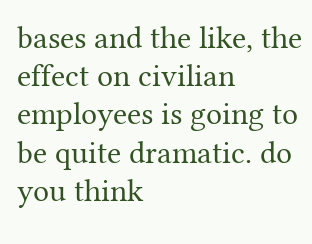bases and the like, the effect on civilian employees is going to be quite dramatic. do you think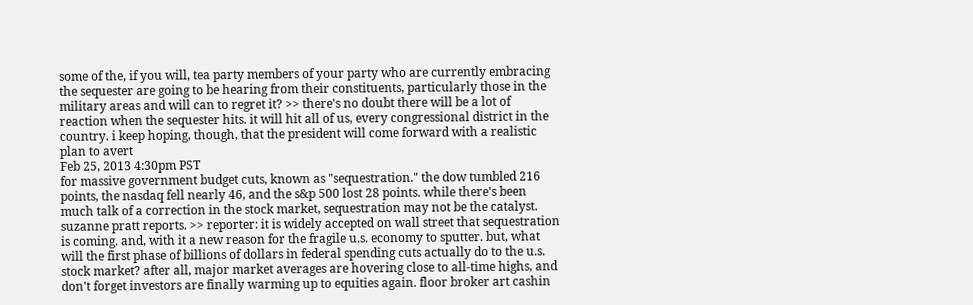some of the, if you will, tea party members of your party who are currently embracing the sequester are going to be hearing from their constituents, particularly those in the military areas and will can to regret it? >> there's no doubt there will be a lot of reaction when the sequester hits. it will hit all of us, every congressional district in the country. i keep hoping, though, that the president will come forward with a realistic plan to avert
Feb 25, 2013 4:30pm PST
for massive government budget cuts, known as "sequestration." the dow tumbled 216 points, the nasdaq fell nearly 46, and the s&p 500 lost 28 points. while there's been much talk of a correction in the stock market, sequestration may not be the catalyst. suzanne pratt reports. >> reporter: it is widely accepted on wall street that sequestration is coming. and, with it a new reason for the fragile u.s. economy to sputter. but, what will the first phase of billions of dollars in federal spending cuts actually do to the u.s. stock market? after all, major market averages are hovering close to all-time highs, and don't forget investors are finally warming up to equities again. floor broker art cashin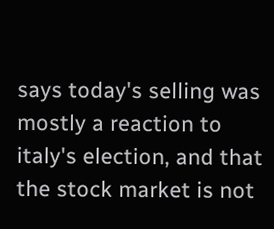says today's selling was mostly a reaction to italy's election, and that the stock market is not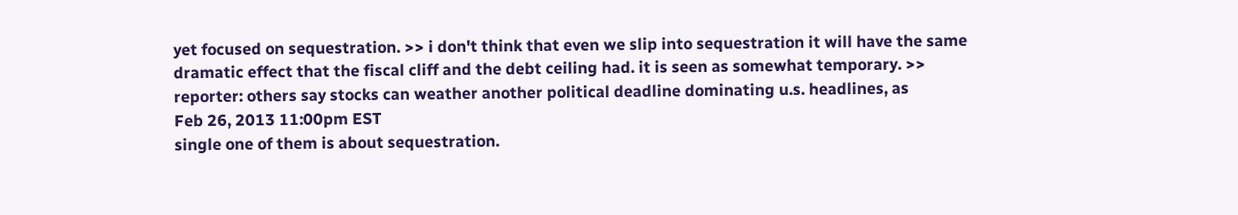yet focused on sequestration. >> i don't think that even we slip into sequestration it will have the same dramatic effect that the fiscal cliff and the debt ceiling had. it is seen as somewhat temporary. >> reporter: others say stocks can weather another political deadline dominating u.s. headlines, as
Feb 26, 2013 11:00pm EST
single one of them is about sequestration.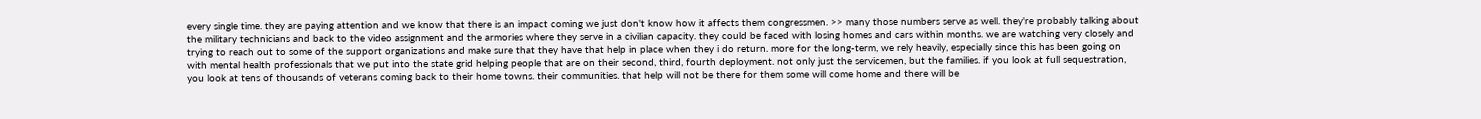every single time. they are paying attention and we know that there is an impact coming we just don't know how it affects them congressmen. >> many those numbers serve as well. they're probably talking about the military technicians and back to the video assignment and the armories where they serve in a civilian capacity. they could be faced with losing homes and cars within months. we are watching very closely and trying to reach out to some of the support organizations and make sure that they have that help in place when they i do return. more for the long-term, we rely heavily, especially since this has been going on with mental health professionals that we put into the state grid helping people that are on their second, third, fourth deployment. not only just the servicemen, but the families. if you look at full sequestration, you look at tens of thousands of veterans coming back to their home towns. their communities. that help will not be there for them some will come home and there will be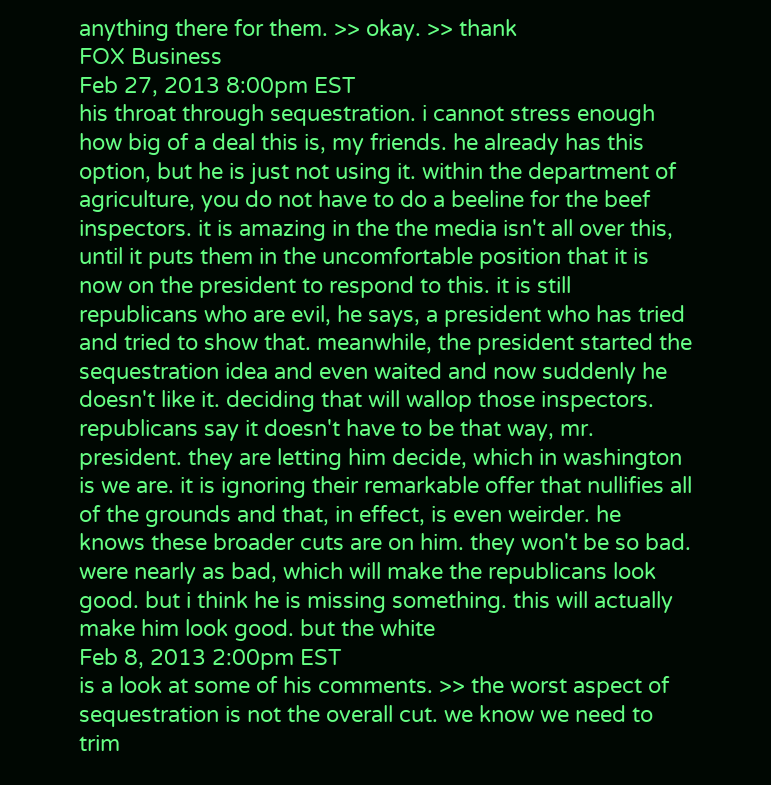anything there for them. >> okay. >> thank
FOX Business
Feb 27, 2013 8:00pm EST
his throat through sequestration. i cannot stress enough how big of a deal this is, my friends. he already has this option, but he is just not using it. within the department of agriculture, you do not have to do a beeline for the beef inspectors. it is amazing in the the media isn't all over this, until it puts them in the uncomfortable position that it is now on the president to respond to this. it is still republicans who are evil, he says, a president who has tried and tried to show that. meanwhile, the president started the sequestration idea and even waited and now suddenly he doesn't like it. deciding that will wallop those inspectors. republicans say it doesn't have to be that way, mr. president. they are letting him decide, which in washington is we are. it is ignoring their remarkable offer that nullifies all of the grounds and that, in effect, is even weirder. he knows these broader cuts are on him. they won't be so bad. were nearly as bad, which will make the republicans look good. but i think he is missing something. this will actually make him look good. but the white
Feb 8, 2013 2:00pm EST
is a look at some of his comments. >> the worst aspect of sequestration is not the overall cut. we know we need to trim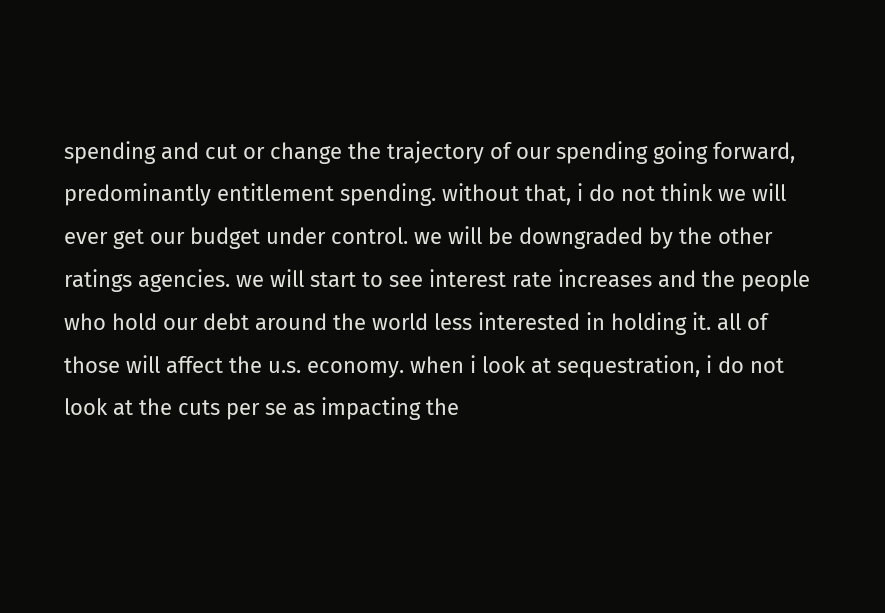spending and cut or change the trajectory of our spending going forward, predominantly entitlement spending. without that, i do not think we will ever get our budget under control. we will be downgraded by the other ratings agencies. we will start to see interest rate increases and the people who hold our debt around the world less interested in holding it. all of those will affect the u.s. economy. when i look at sequestration, i do not look at the cuts per se as impacting the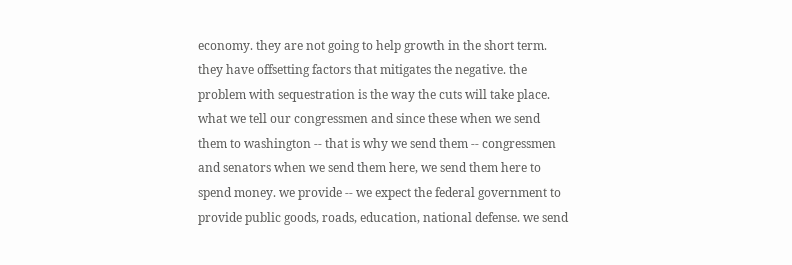economy. they are not going to help growth in the short term. they have offsetting factors that mitigates the negative. the problem with sequestration is the way the cuts will take place. what we tell our congressmen and since these when we send them to washington -- that is why we send them -- congressmen and senators when we send them here, we send them here to spend money. we provide -- we expect the federal government to provide public goods, roads, education, national defense. we send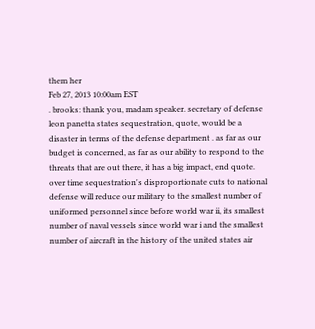them her
Feb 27, 2013 10:00am EST
. brooks: thank you, madam speaker. secretary of defense leon panetta states sequestration, quote, would be a disaster in terms of the defense department . as far as our budget is concerned, as far as our ability to respond to the threats that are out there, it has a big impact, end quote. over time sequestration's disproportionate cuts to national defense will reduce our military to the smallest number of uniformed personnel since before world war ii, its smallest number of naval vessels since world war i and the smallest number of aircraft in the history of the united states air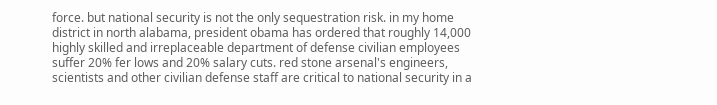force. but national security is not the only sequestration risk. in my home district in north alabama, president obama has ordered that roughly 14,000 highly skilled and irreplaceable department of defense civilian employees suffer 20% fer lows and 20% salary cuts. red stone arsenal's engineers, scientists and other civilian defense staff are critical to national security in a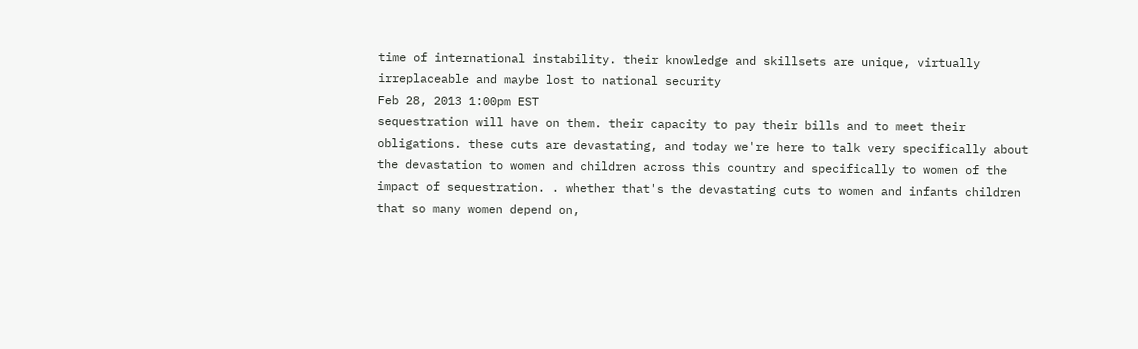time of international instability. their knowledge and skillsets are unique, virtually irreplaceable and maybe lost to national security
Feb 28, 2013 1:00pm EST
sequestration will have on them. their capacity to pay their bills and to meet their obligations. these cuts are devastating, and today we're here to talk very specifically about the devastation to women and children across this country and specifically to women of the impact of sequestration. . whether that's the devastating cuts to women and infants children that so many women depend on,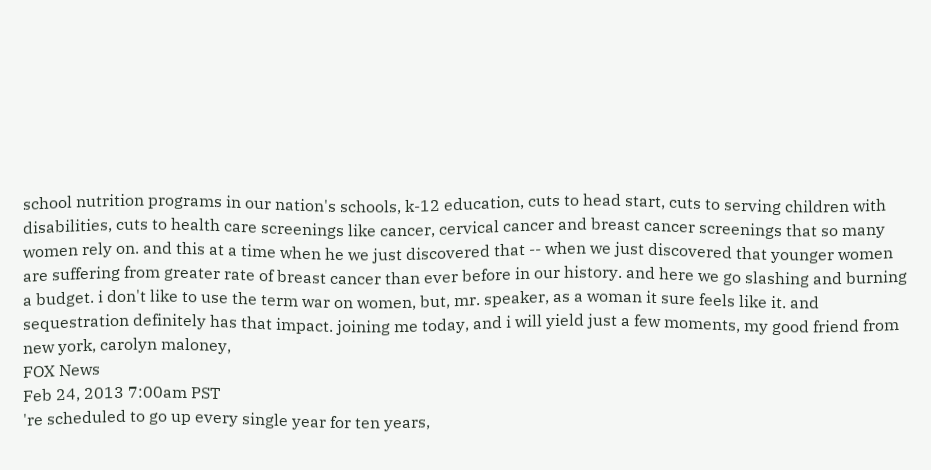school nutrition programs in our nation's schools, k-12 education, cuts to head start, cuts to serving children with disabilities, cuts to health care screenings like cancer, cervical cancer and breast cancer screenings that so many women rely on. and this at a time when he we just discovered that -- when we just discovered that younger women are suffering from greater rate of breast cancer than ever before in our history. and here we go slashing and burning a budget. i don't like to use the term war on women, but, mr. speaker, as a woman it sure feels like it. and sequestration definitely has that impact. joining me today, and i will yield just a few moments, my good friend from new york, carolyn maloney,
FOX News
Feb 24, 2013 7:00am PST
're scheduled to go up every single year for ten years,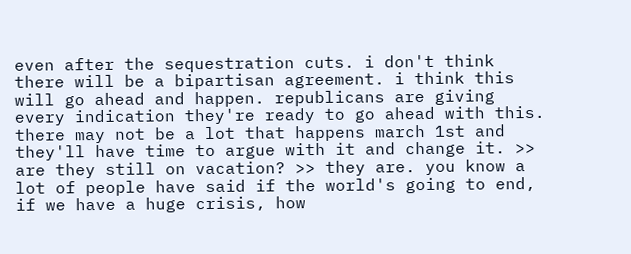even after the sequestration cuts. i don't think there will be a bipartisan agreement. i think this will go ahead and happen. republicans are giving every indication they're ready to go ahead with this. there may not be a lot that happens march 1st and they'll have time to argue with it and change it. >> are they still on vacation? >> they are. you know a lot of people have said if the world's going to end, if we have a huge crisis, how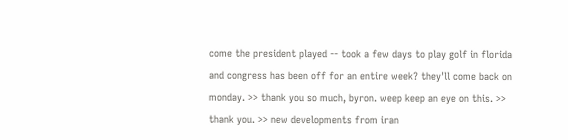come the president played -- took a few days to play golf in florida and congress has been off for an entire week? they'll come back on monday. >> thank you so much, byron. weep keep an eye on this. >> thank you. >> new developments from iran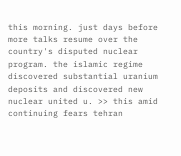this morning. just days before more talks resume over the country's disputed nuclear program. the islamic regime discovered substantial uranium deposits and discovered new nuclear united u. >> this amid continuing fears tehran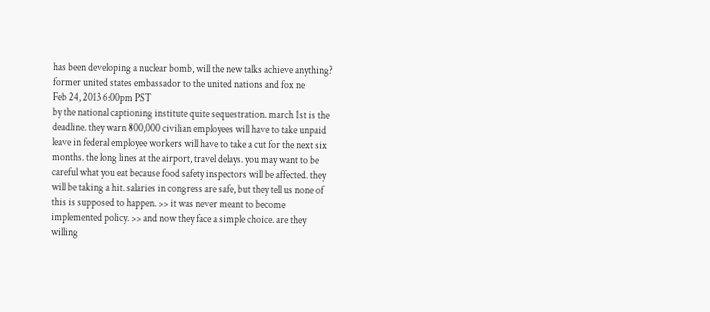has been developing a nuclear bomb, will the new talks achieve anything? former united states embassador to the united nations and fox ne
Feb 24, 2013 6:00pm PST
by the national captioning institute quite sequestration. march 1st is the deadline. they warn 800,000 civilian employees will have to take unpaid leave in federal employee workers will have to take a cut for the next six months. the long lines at the airport, travel delays. you may want to be careful what you eat because food safety inspectors will be affected. they will be taking a hit. salaries in congress are safe, but they tell us none of this is supposed to happen. >> it was never meant to become implemented policy. >> and now they face a simple choice. are they willing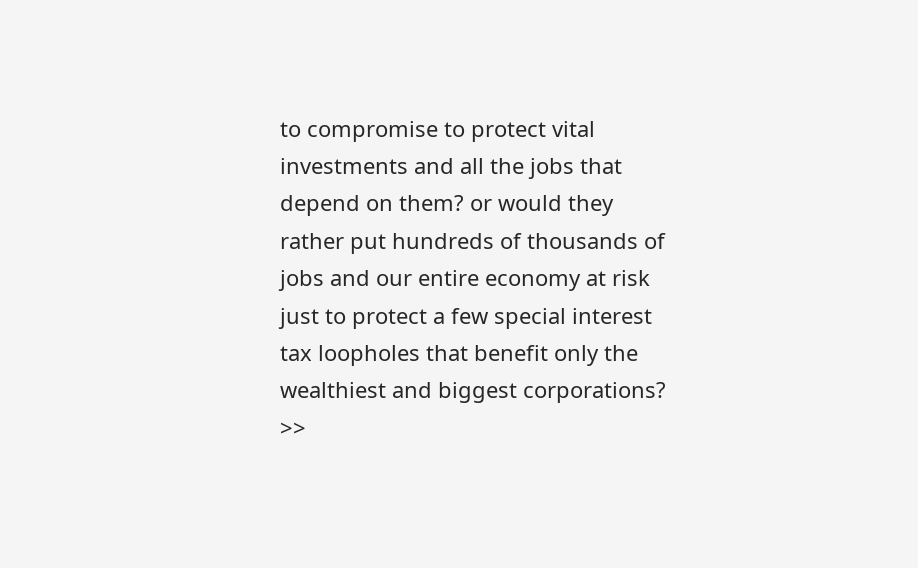to compromise to protect vital investments and all the jobs that depend on them? or would they rather put hundreds of thousands of jobs and our entire economy at risk just to protect a few special interest tax loopholes that benefit only the wealthiest and biggest corporations? >>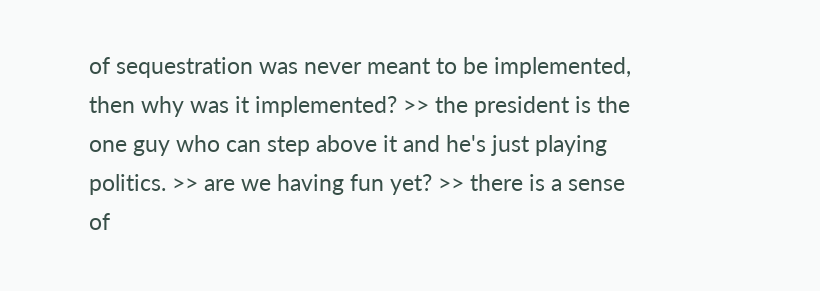of sequestration was never meant to be implemented, then why was it implemented? >> the president is the one guy who can step above it and he's just playing politics. >> are we having fun yet? >> there is a sense of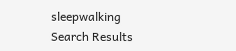sleepwalking
Search Results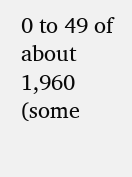0 to 49 of about 1,960 (some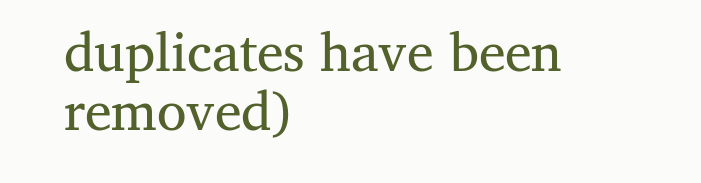duplicates have been removed)